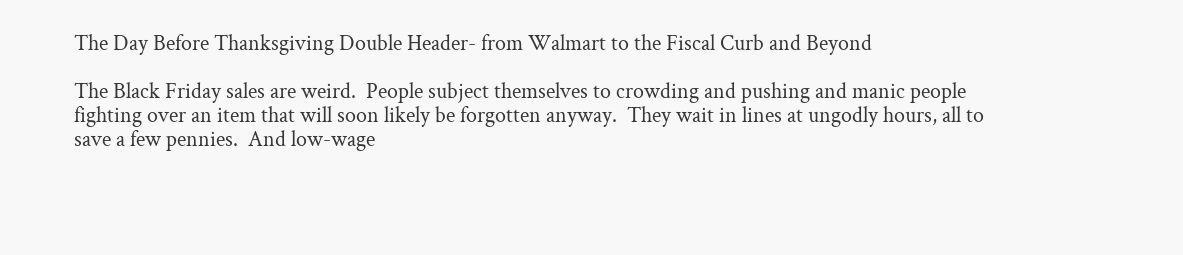The Day Before Thanksgiving Double Header- from Walmart to the Fiscal Curb and Beyond

The Black Friday sales are weird.  People subject themselves to crowding and pushing and manic people fighting over an item that will soon likely be forgotten anyway.  They wait in lines at ungodly hours, all to save a few pennies.  And low-wage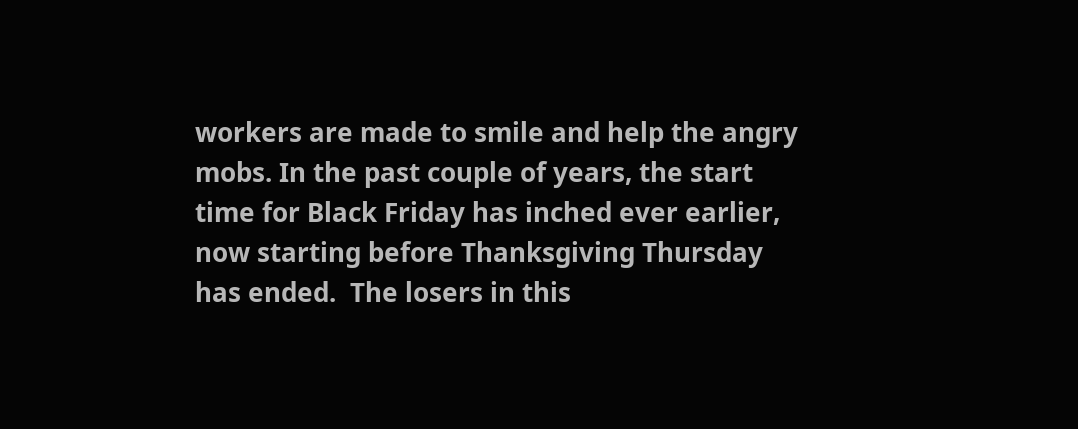workers are made to smile and help the angry mobs. In the past couple of years, the start time for Black Friday has inched ever earlier, now starting before Thanksgiving Thursday has ended.  The losers in this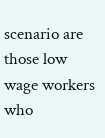scenario are those low wage workers who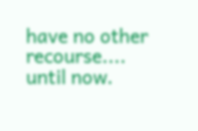have no other recourse.... until now.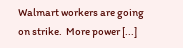Walmart workers are going on strike.  More power [...]